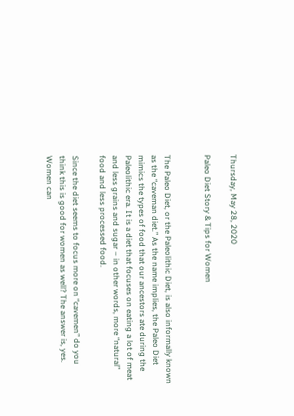Thursday, May 28, 2020

Paleo Diet Story & Tips for Women


The Paleo Diet, or the Paleolithic Diet, is also informally known as the “caveman diet.” As the name implies, the Paleo Diet mimics the types of food that our ancestors ate during the Paleolithic era. It is a diet that focuses on eating a lot of meat and less grains and sugar – in other words, more “natural” food and less processed food.

Since the diet seems to focus more on “cavemen” do you think this is good for women as well? The answer is, yes. Women can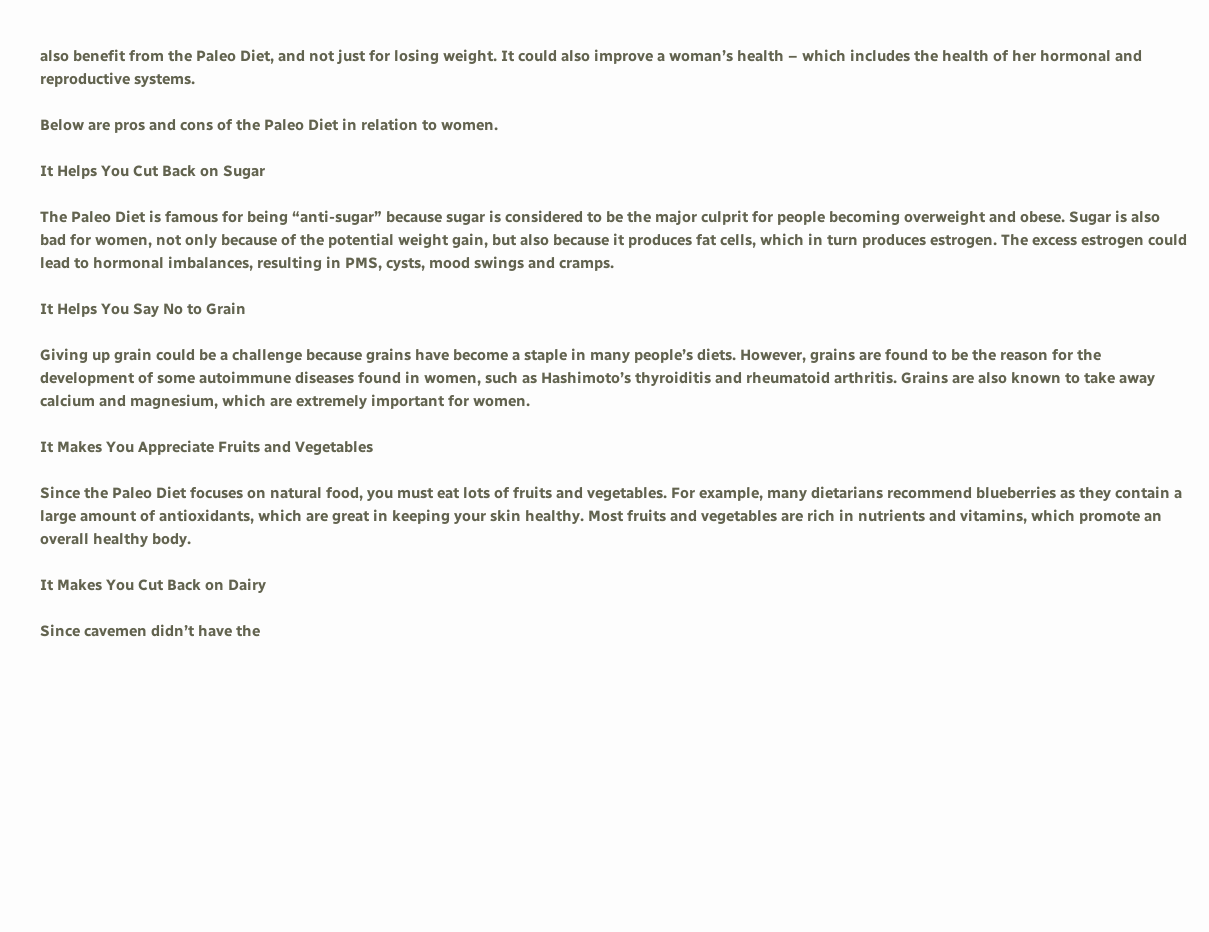also benefit from the Paleo Diet, and not just for losing weight. It could also improve a woman’s health – which includes the health of her hormonal and reproductive systems.

Below are pros and cons of the Paleo Diet in relation to women.

It Helps You Cut Back on Sugar

The Paleo Diet is famous for being “anti-sugar” because sugar is considered to be the major culprit for people becoming overweight and obese. Sugar is also bad for women, not only because of the potential weight gain, but also because it produces fat cells, which in turn produces estrogen. The excess estrogen could lead to hormonal imbalances, resulting in PMS, cysts, mood swings and cramps.

It Helps You Say No to Grain

Giving up grain could be a challenge because grains have become a staple in many people’s diets. However, grains are found to be the reason for the development of some autoimmune diseases found in women, such as Hashimoto’s thyroiditis and rheumatoid arthritis. Grains are also known to take away calcium and magnesium, which are extremely important for women.

It Makes You Appreciate Fruits and Vegetables

Since the Paleo Diet focuses on natural food, you must eat lots of fruits and vegetables. For example, many dietarians recommend blueberries as they contain a large amount of antioxidants, which are great in keeping your skin healthy. Most fruits and vegetables are rich in nutrients and vitamins, which promote an overall healthy body.

It Makes You Cut Back on Dairy

Since cavemen didn’t have the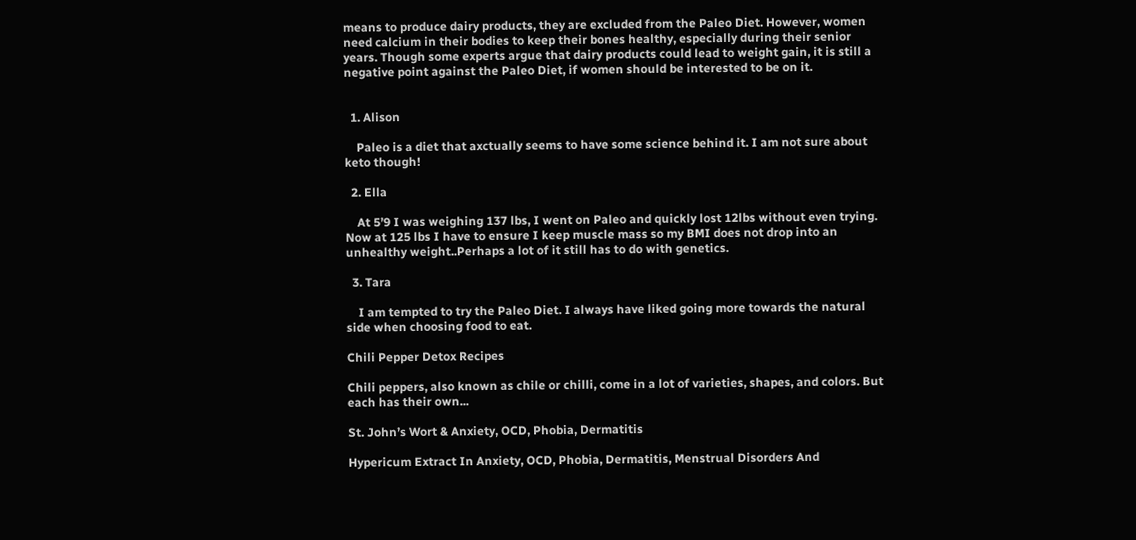means to produce dairy products, they are excluded from the Paleo Diet. However, women need calcium in their bodies to keep their bones healthy, especially during their senior years. Though some experts argue that dairy products could lead to weight gain, it is still a negative point against the Paleo Diet, if women should be interested to be on it.


  1. Alison

    Paleo is a diet that axctually seems to have some science behind it. I am not sure about keto though!

  2. Ella

    At 5’9 I was weighing 137 lbs, I went on Paleo and quickly lost 12lbs without even trying. Now at 125 lbs I have to ensure I keep muscle mass so my BMI does not drop into an unhealthy weight..Perhaps a lot of it still has to do with genetics.

  3. Tara

    I am tempted to try the Paleo Diet. I always have liked going more towards the natural side when choosing food to eat.

Chili Pepper Detox Recipes

Chili peppers, also known as chile or chilli, come in a lot of varieties, shapes, and colors. But each has their own...

St. John’s Wort & Anxiety, OCD, Phobia, Dermatitis

Hypericum Extract In Anxiety, OCD, Phobia, Dermatitis, Menstrual Disorders And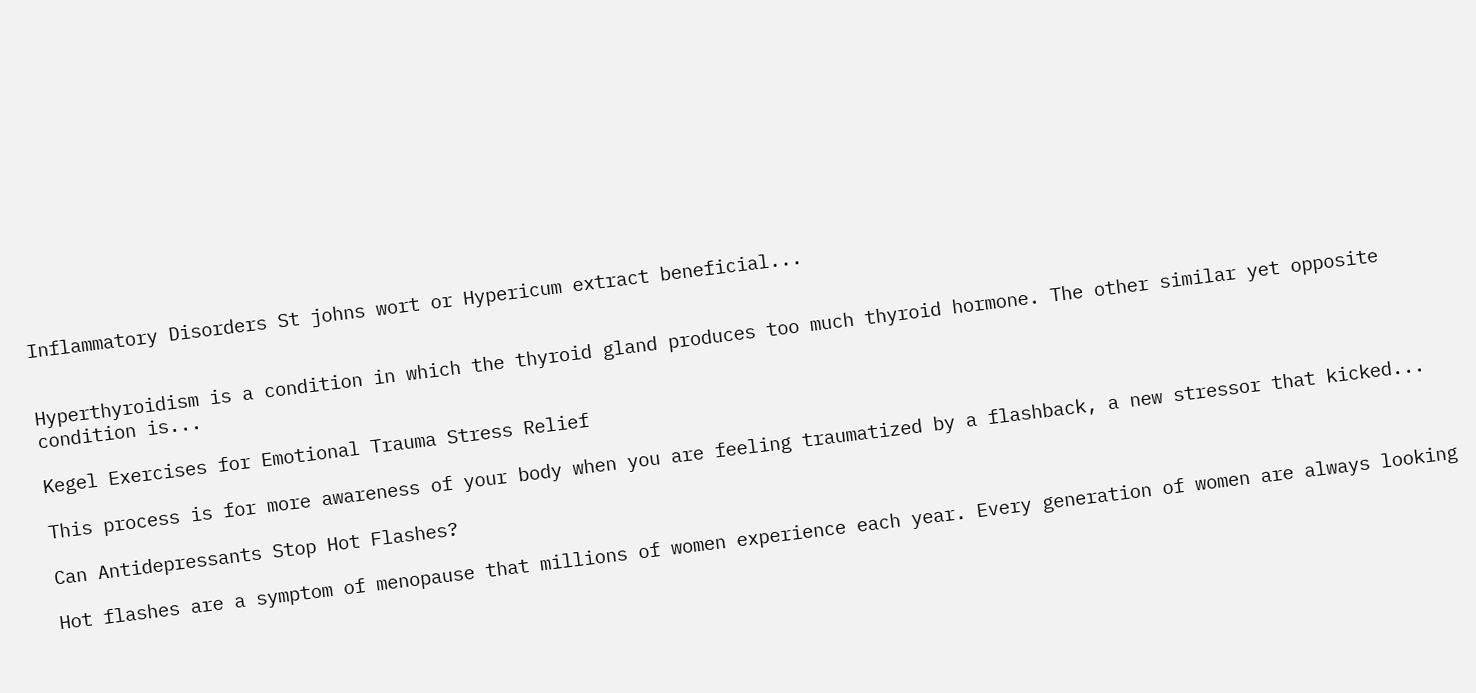Inflammatory Disorders St johns wort or Hypericum extract beneficial...


Hyperthyroidism is a condition in which the thyroid gland produces too much thyroid hormone. The other similar yet opposite condition is...

Kegel Exercises for Emotional Trauma Stress Relief

This process is for more awareness of your body when you are feeling traumatized by a flashback, a new stressor that kicked...

Can Antidepressants Stop Hot Flashes?

Hot flashes are a symptom of menopause that millions of women experience each year. Every generation of women are always looking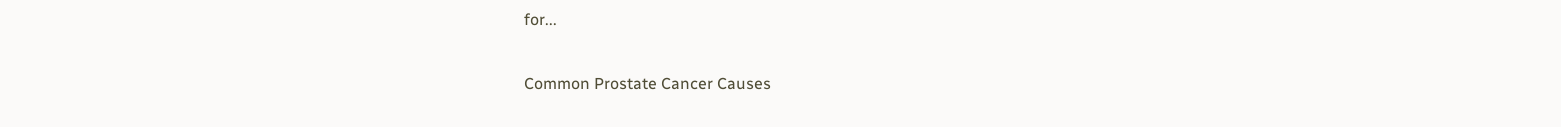for...

Common Prostate Cancer Causes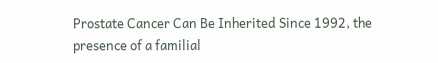Prostate Cancer Can Be Inherited Since 1992, the presence of a familial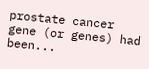prostate cancer gene (or genes) had been...